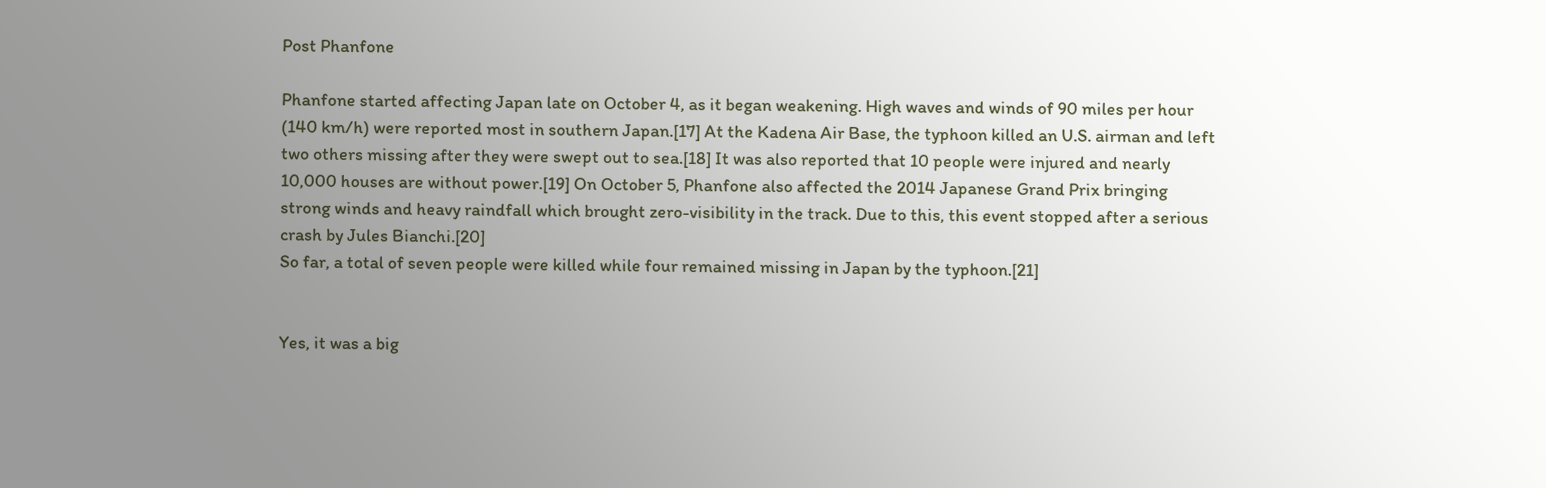Post Phanfone

Phanfone started affecting Japan late on October 4, as it began weakening. High waves and winds of 90 miles per hour (140 km/h) were reported most in southern Japan.[17] At the Kadena Air Base, the typhoon killed an U.S. airman and left two others missing after they were swept out to sea.[18] It was also reported that 10 people were injured and nearly 10,000 houses are without power.[19] On October 5, Phanfone also affected the 2014 Japanese Grand Prix bringing strong winds and heavy raindfall which brought zero-visibility in the track. Due to this, this event stopped after a serious crash by Jules Bianchi.[20]
So far, a total of seven people were killed while four remained missing in Japan by the typhoon.[21]


Yes, it was a big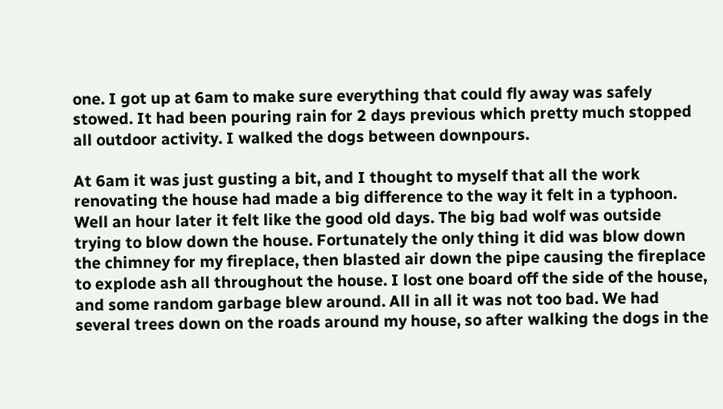one. I got up at 6am to make sure everything that could fly away was safely stowed. It had been pouring rain for 2 days previous which pretty much stopped all outdoor activity. I walked the dogs between downpours.

At 6am it was just gusting a bit, and I thought to myself that all the work renovating the house had made a big difference to the way it felt in a typhoon. Well an hour later it felt like the good old days. The big bad wolf was outside trying to blow down the house. Fortunately the only thing it did was blow down the chimney for my fireplace, then blasted air down the pipe causing the fireplace to explode ash all throughout the house. I lost one board off the side of the house, and some random garbage blew around. All in all it was not too bad. We had several trees down on the roads around my house, so after walking the dogs in the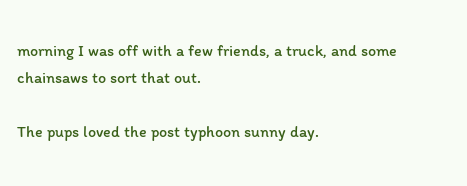morning I was off with a few friends, a truck, and some chainsaws to sort that out.

The pups loved the post typhoon sunny day.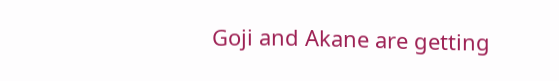Goji and Akane are getting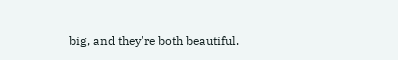big, and they're both beautiful.